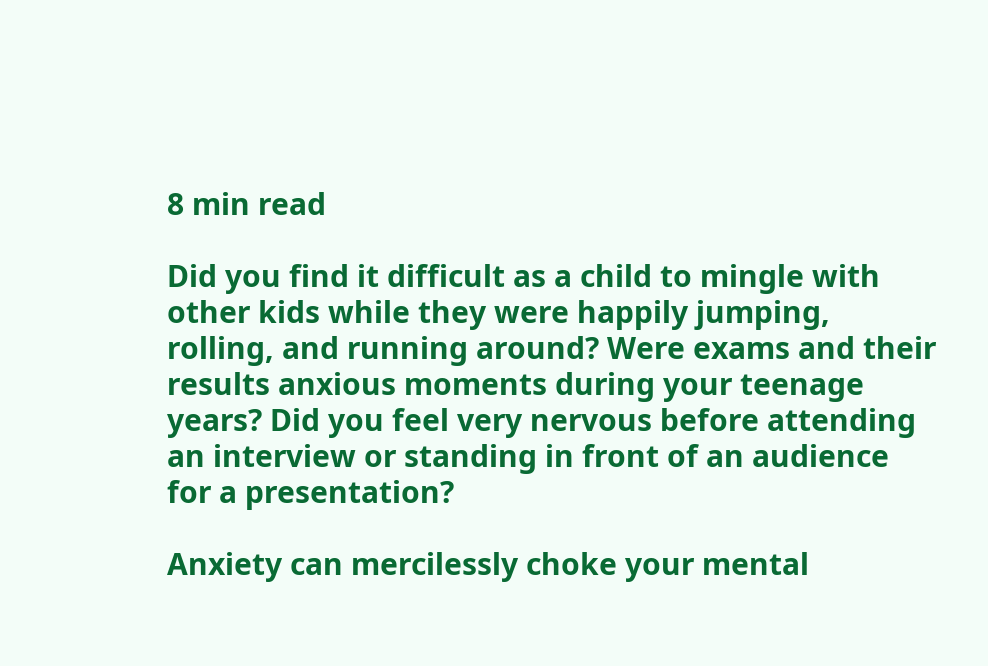8 min read

Did you find it difficult as a child to mingle with other kids while they were happily jumping, rolling, and running around? Were exams and their results anxious moments during your teenage years? Did you feel very nervous before attending an interview or standing in front of an audience for a presentation?

Anxiety can mercilessly choke your mental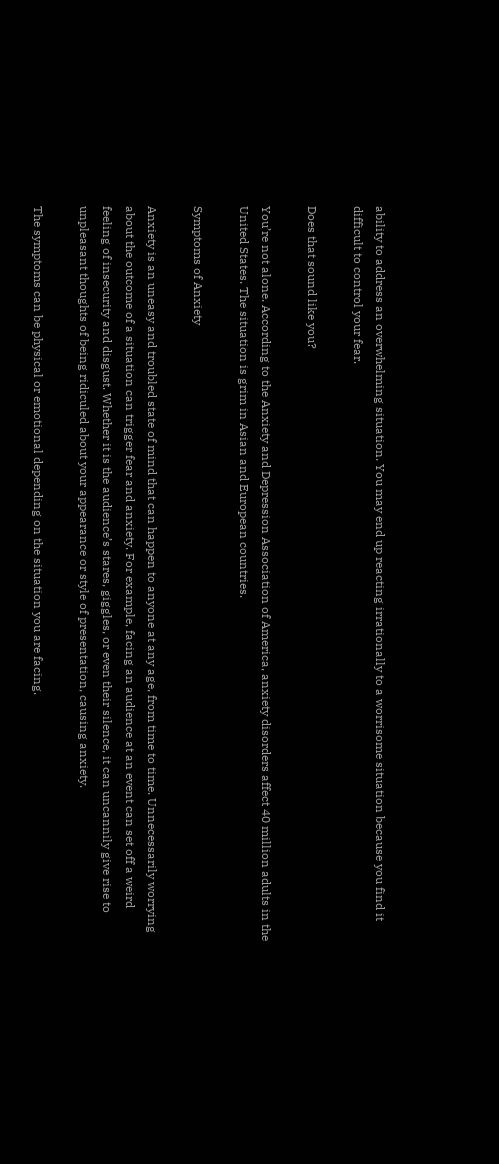ability to address an overwhelming situation. You may end up reacting irrationally to a worrisome situation because you find it difficult to control your fear.

Does that sound like you?

You’re not alone. According to the Anxiety and Depression Association of America, anxiety disorders affect 40 million adults in the United States. The situation is grim in Asian and European countries.

Symptoms of Anxiety

Anxiety is an uneasy and troubled state of mind that can happen to anyone at any age, from time to time. Unnecessarily worrying about the outcome of a situation can trigger fear and anxiety. For example, facing an audience at an event can set off a weird feeling of insecurity and disgust. Whether it is the audience’s stares, giggles, or even their silence, it can uncannily give rise to unpleasant thoughts of being ridiculed about your appearance or style of presentation, causing anxiety.

The symptoms can be physical or emotional depending on the situation you are facing.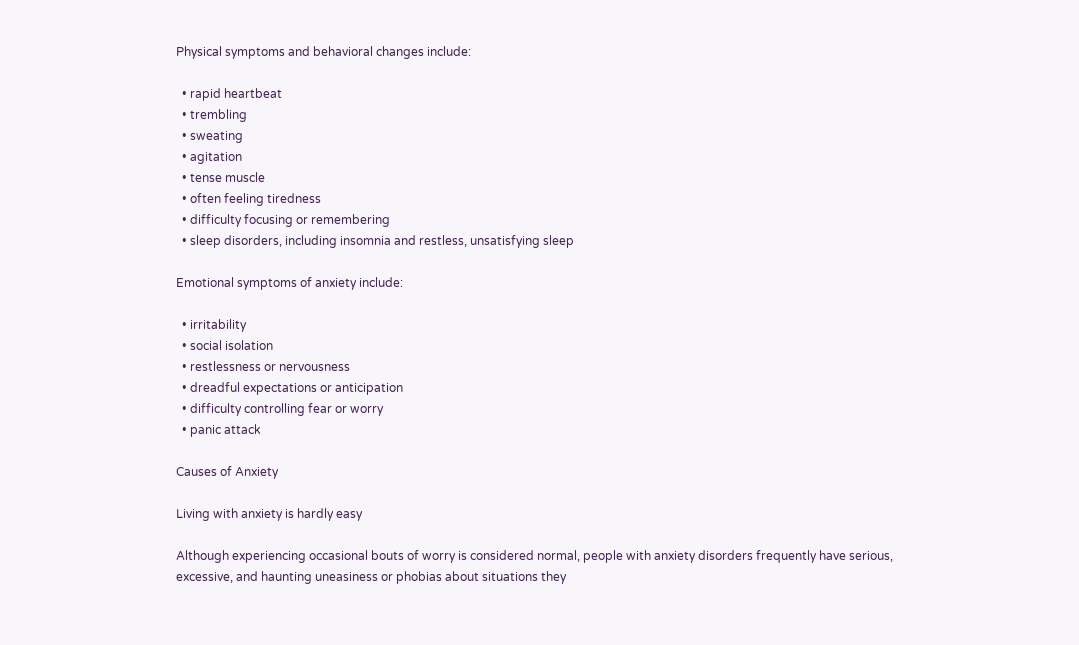Physical symptoms and behavioral changes include:

  • rapid heartbeat
  • trembling
  • sweating
  • agitation
  • tense muscle
  • often feeling tiredness
  • difficulty focusing or remembering
  • sleep disorders, including insomnia and restless, unsatisfying sleep

Emotional symptoms of anxiety include:

  • irritability
  • social isolation
  • restlessness or nervousness
  • dreadful expectations or anticipation
  • difficulty controlling fear or worry
  • panic attack

Causes of Anxiety

Living with anxiety is hardly easy

Although experiencing occasional bouts of worry is considered normal, people with anxiety disorders frequently have serious, excessive, and haunting uneasiness or phobias about situations they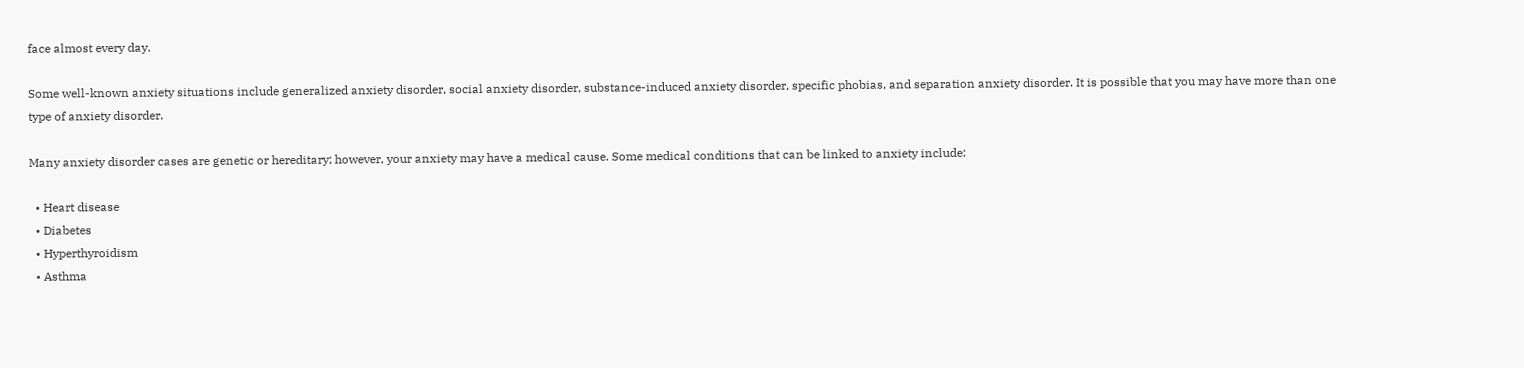face almost every day.

Some well-known anxiety situations include generalized anxiety disorder, social anxiety disorder, substance-induced anxiety disorder, specific phobias, and separation anxiety disorder. It is possible that you may have more than one type of anxiety disorder.

Many anxiety disorder cases are genetic or hereditary; however, your anxiety may have a medical cause. Some medical conditions that can be linked to anxiety include:

  • Heart disease
  • Diabetes
  • Hyperthyroidism
  • Asthma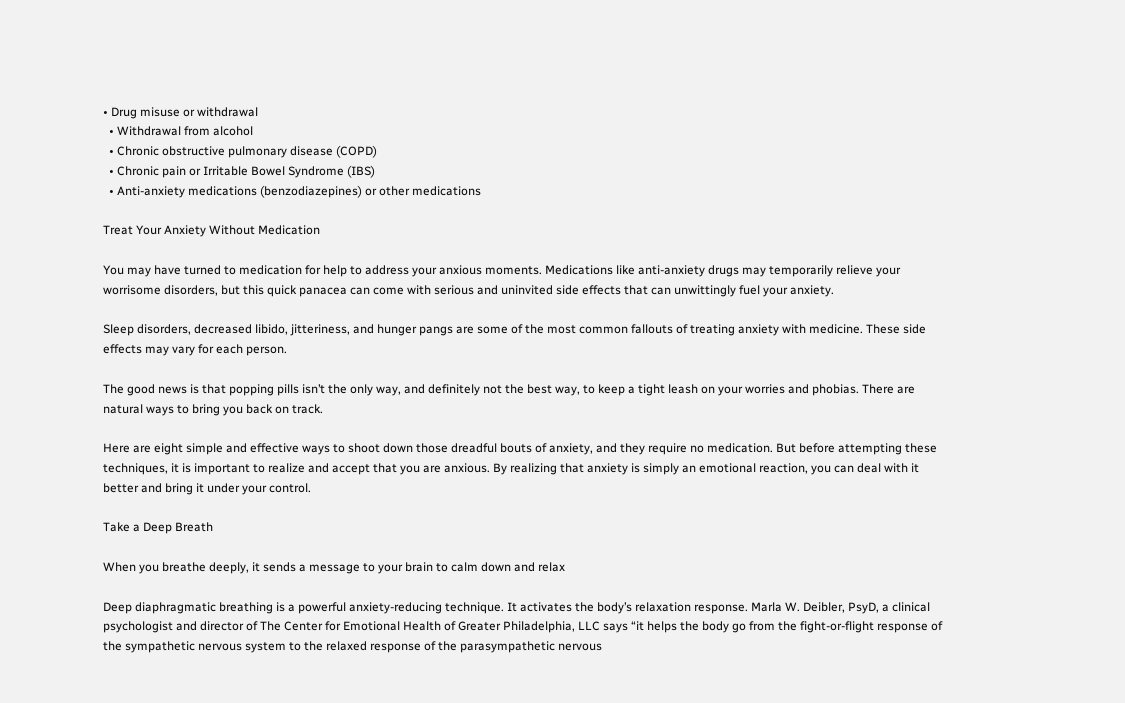• Drug misuse or withdrawal
  • Withdrawal from alcohol
  • Chronic obstructive pulmonary disease (COPD)
  • Chronic pain or Irritable Bowel Syndrome (IBS)
  • Anti-anxiety medications (benzodiazepines) or other medications

Treat Your Anxiety Without Medication

You may have turned to medication for help to address your anxious moments. Medications like anti-anxiety drugs may temporarily relieve your worrisome disorders, but this quick panacea can come with serious and uninvited side effects that can unwittingly fuel your anxiety.

Sleep disorders, decreased libido, jitteriness, and hunger pangs are some of the most common fallouts of treating anxiety with medicine. These side effects may vary for each person.

The good news is that popping pills isn’t the only way, and definitely not the best way, to keep a tight leash on your worries and phobias. There are natural ways to bring you back on track.

Here are eight simple and effective ways to shoot down those dreadful bouts of anxiety, and they require no medication. But before attempting these techniques, it is important to realize and accept that you are anxious. By realizing that anxiety is simply an emotional reaction, you can deal with it better and bring it under your control.

Take a Deep Breath

When you breathe deeply, it sends a message to your brain to calm down and relax

Deep diaphragmatic breathing is a powerful anxiety-reducing technique. It activates the body’s relaxation response. Marla W. Deibler, PsyD, a clinical psychologist and director of The Center for Emotional Health of Greater Philadelphia, LLC says “it helps the body go from the fight-or-flight response of the sympathetic nervous system to the relaxed response of the parasympathetic nervous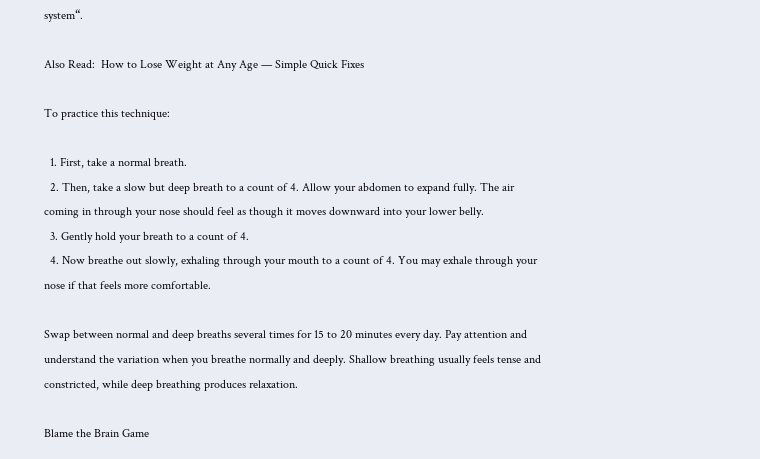system“.

Also Read:  How to Lose Weight at Any Age — Simple Quick Fixes

To practice this technique:

  1. First, take a normal breath.
  2. Then, take a slow but deep breath to a count of 4. Allow your abdomen to expand fully. The air coming in through your nose should feel as though it moves downward into your lower belly.
  3. Gently hold your breath to a count of 4.
  4. Now breathe out slowly, exhaling through your mouth to a count of 4. You may exhale through your nose if that feels more comfortable.

Swap between normal and deep breaths several times for 15 to 20 minutes every day. Pay attention and understand the variation when you breathe normally and deeply. Shallow breathing usually feels tense and constricted, while deep breathing produces relaxation.

Blame the Brain Game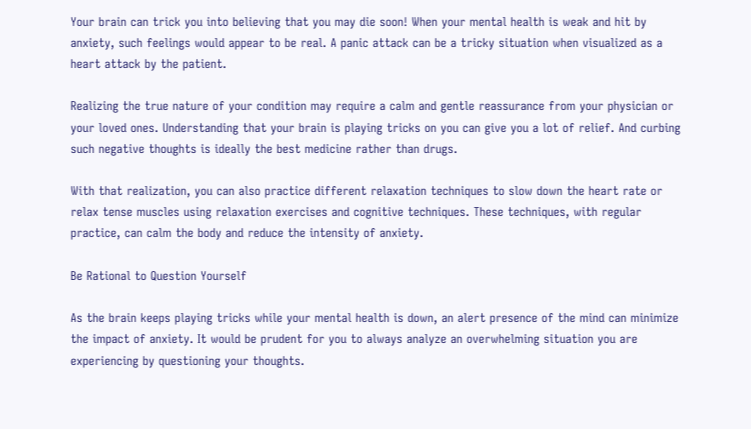Your brain can trick you into believing that you may die soon! When your mental health is weak and hit by anxiety, such feelings would appear to be real. A panic attack can be a tricky situation when visualized as a heart attack by the patient.

Realizing the true nature of your condition may require a calm and gentle reassurance from your physician or your loved ones. Understanding that your brain is playing tricks on you can give you a lot of relief. And curbing such negative thoughts is ideally the best medicine rather than drugs.

With that realization, you can also practice different relaxation techniques to slow down the heart rate or relax tense muscles using relaxation exercises and cognitive techniques. These techniques, with regular practice, can calm the body and reduce the intensity of anxiety.

Be Rational to Question Yourself

As the brain keeps playing tricks while your mental health is down, an alert presence of the mind can minimize the impact of anxiety. It would be prudent for you to always analyze an overwhelming situation you are experiencing by questioning your thoughts.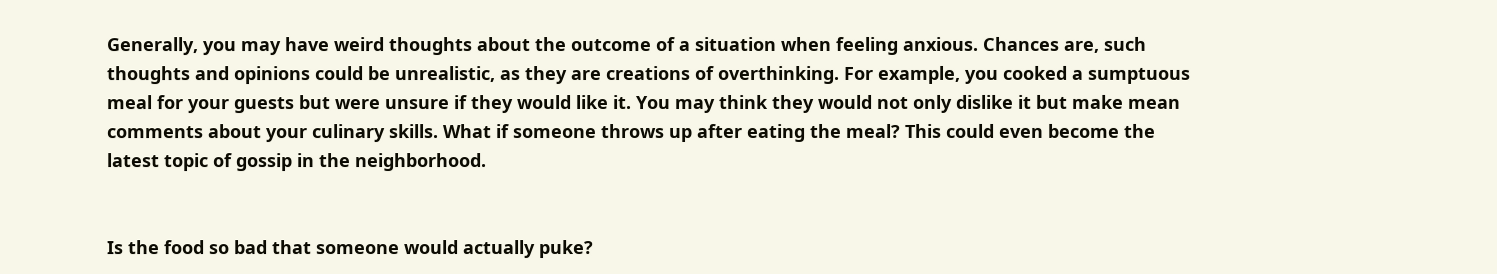Generally, you may have weird thoughts about the outcome of a situation when feeling anxious. Chances are, such thoughts and opinions could be unrealistic, as they are creations of overthinking. For example, you cooked a sumptuous meal for your guests but were unsure if they would like it. You may think they would not only dislike it but make mean comments about your culinary skills. What if someone throws up after eating the meal? This could even become the latest topic of gossip in the neighborhood.


Is the food so bad that someone would actually puke?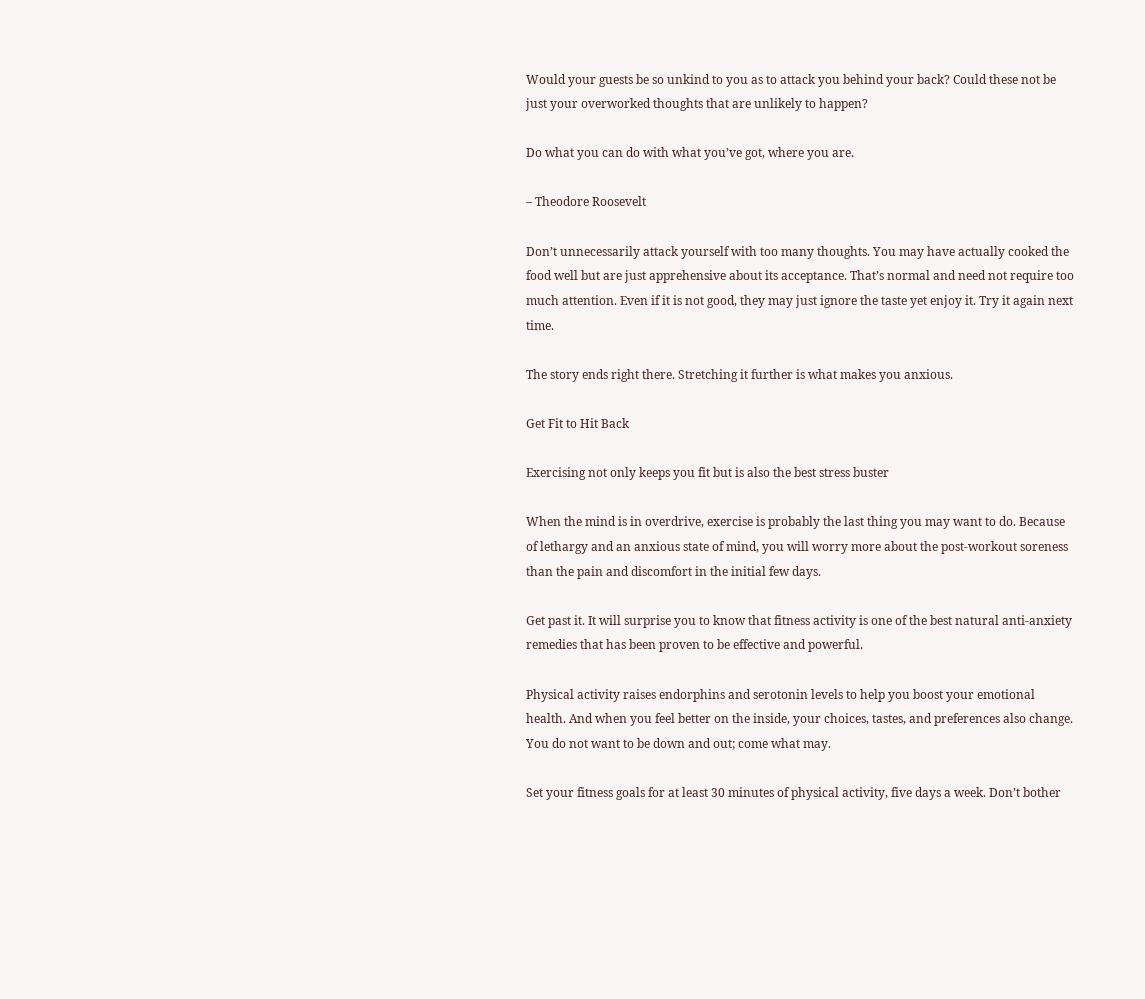Would your guests be so unkind to you as to attack you behind your back? Could these not be just your overworked thoughts that are unlikely to happen?

Do what you can do with what you’ve got, where you are.

– Theodore Roosevelt

Don’t unnecessarily attack yourself with too many thoughts. You may have actually cooked the food well but are just apprehensive about its acceptance. That’s normal and need not require too much attention. Even if it is not good, they may just ignore the taste yet enjoy it. Try it again next time.

The story ends right there. Stretching it further is what makes you anxious.

Get Fit to Hit Back

Exercising not only keeps you fit but is also the best stress buster

When the mind is in overdrive, exercise is probably the last thing you may want to do. Because of lethargy and an anxious state of mind, you will worry more about the post-workout soreness than the pain and discomfort in the initial few days.

Get past it. It will surprise you to know that fitness activity is one of the best natural anti-anxiety remedies that has been proven to be effective and powerful.

Physical activity raises endorphins and serotonin levels to help you boost your emotional health. And when you feel better on the inside, your choices, tastes, and preferences also change. You do not want to be down and out; come what may.

Set your fitness goals for at least 30 minutes of physical activity, five days a week. Don’t bother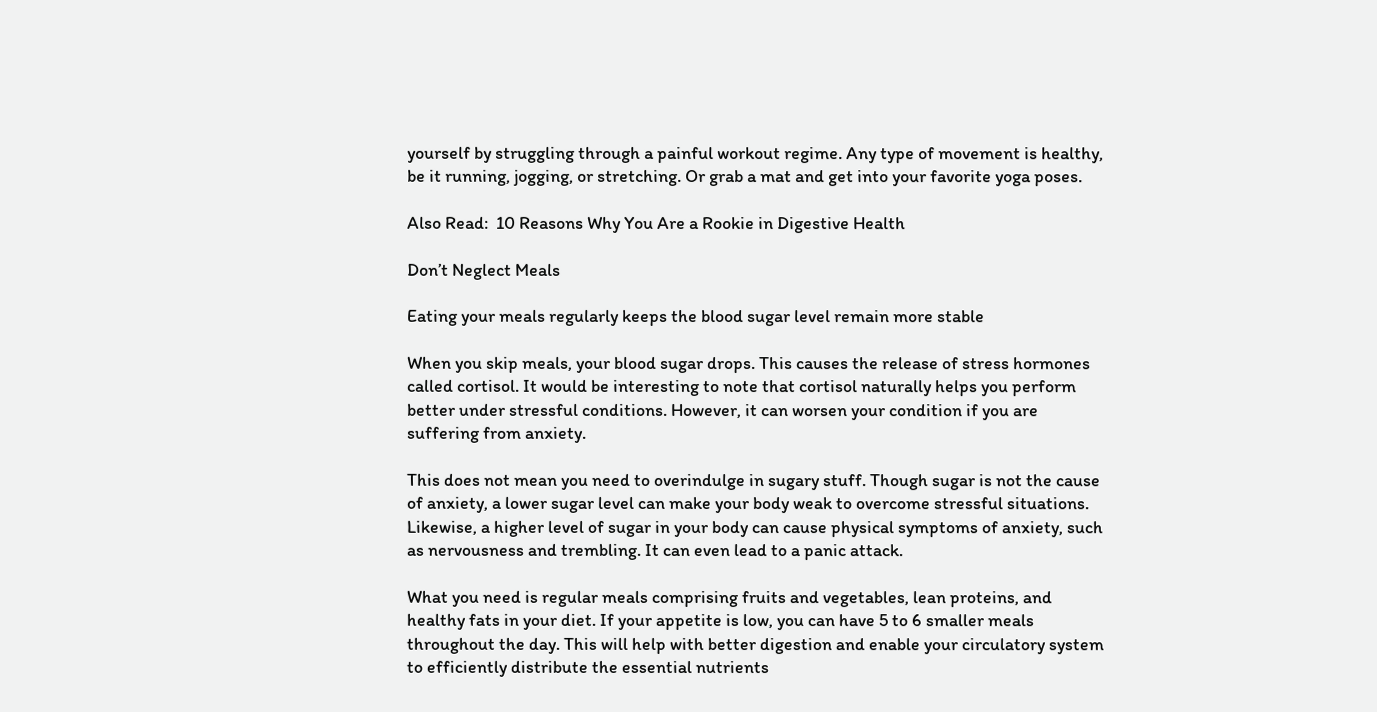yourself by struggling through a painful workout regime. Any type of movement is healthy, be it running, jogging, or stretching. Or grab a mat and get into your favorite yoga poses.

Also Read:  10 Reasons Why You Are a Rookie in Digestive Health

Don’t Neglect Meals

Eating your meals regularly keeps the blood sugar level remain more stable

When you skip meals, your blood sugar drops. This causes the release of stress hormones called cortisol. It would be interesting to note that cortisol naturally helps you perform better under stressful conditions. However, it can worsen your condition if you are suffering from anxiety.

This does not mean you need to overindulge in sugary stuff. Though sugar is not the cause of anxiety, a lower sugar level can make your body weak to overcome stressful situations. Likewise, a higher level of sugar in your body can cause physical symptoms of anxiety, such as nervousness and trembling. It can even lead to a panic attack.

What you need is regular meals comprising fruits and vegetables, lean proteins, and healthy fats in your diet. If your appetite is low, you can have 5 to 6 smaller meals throughout the day. This will help with better digestion and enable your circulatory system to efficiently distribute the essential nutrients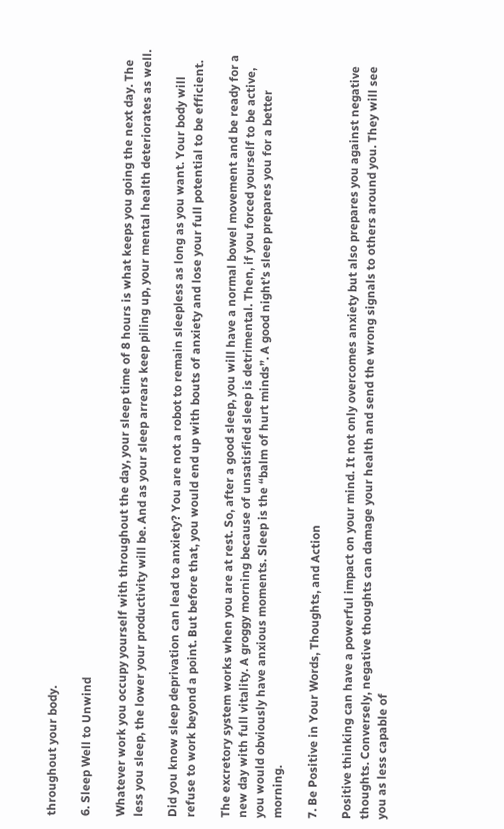throughout your body.

6. Sleep Well to Unwind

Whatever work you occupy yourself with throughout the day, your sleep time of 8 hours is what keeps you going the next day. The less you sleep, the lower your productivity will be. And as your sleep arrears keep piling up, your mental health deteriorates as well.

Did you know sleep deprivation can lead to anxiety? You are not a robot to remain sleepless as long as you want. Your body will refuse to work beyond a point. But before that, you would end up with bouts of anxiety and lose your full potential to be efficient.

The excretory system works when you are at rest. So, after a good sleep, you will have a normal bowel movement and be ready for a new day with full vitality. A groggy morning because of unsatisfied sleep is detrimental. Then, if you forced yourself to be active, you would obviously have anxious moments. Sleep is the “balm of hurt minds”. A good night’s sleep prepares you for a better morning.

7. Be Positive in Your Words, Thoughts, and Action

Positive thinking can have a powerful impact on your mind. It not only overcomes anxiety but also prepares you against negative thoughts. Conversely, negative thoughts can damage your health and send the wrong signals to others around you. They will see you as less capable of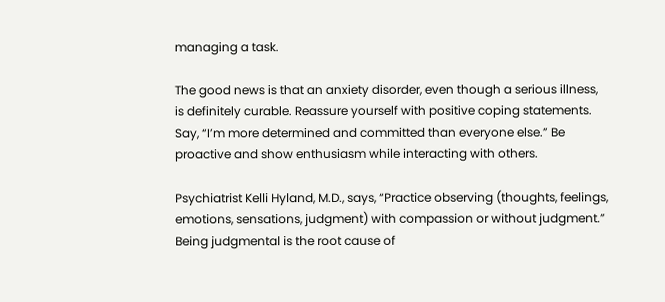managing a task.

The good news is that an anxiety disorder, even though a serious illness, is definitely curable. Reassure yourself with positive coping statements. Say, “I’m more determined and committed than everyone else.” Be proactive and show enthusiasm while interacting with others.

Psychiatrist Kelli Hyland, M.D., says, “Practice observing (thoughts, feelings, emotions, sensations, judgment) with compassion or without judgment.” Being judgmental is the root cause of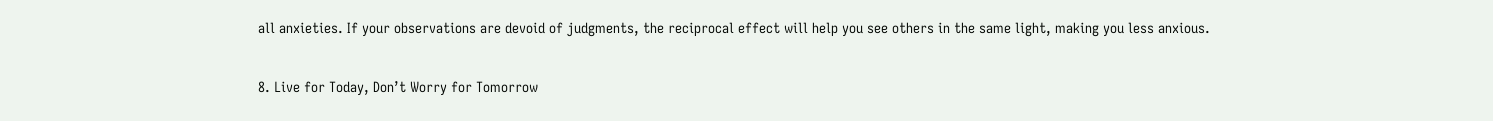all anxieties. If your observations are devoid of judgments, the reciprocal effect will help you see others in the same light, making you less anxious.

8. Live for Today, Don’t Worry for Tomorrow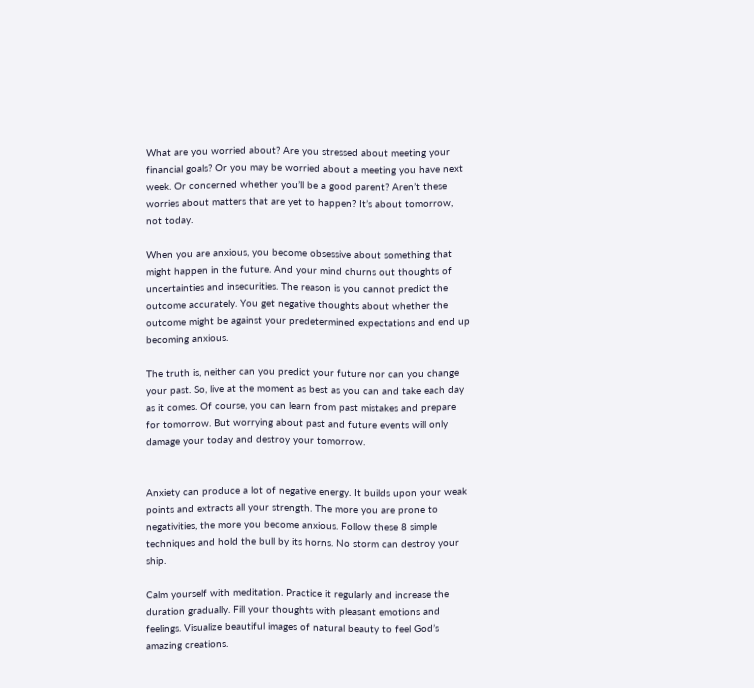What are you worried about? Are you stressed about meeting your financial goals? Or you may be worried about a meeting you have next week. Or concerned whether you’ll be a good parent? Aren’t these worries about matters that are yet to happen? It’s about tomorrow, not today.

When you are anxious, you become obsessive about something that might happen in the future. And your mind churns out thoughts of uncertainties and insecurities. The reason is you cannot predict the outcome accurately. You get negative thoughts about whether the outcome might be against your predetermined expectations and end up becoming anxious.

The truth is, neither can you predict your future nor can you change your past. So, live at the moment as best as you can and take each day as it comes. Of course, you can learn from past mistakes and prepare for tomorrow. But worrying about past and future events will only damage your today and destroy your tomorrow.


Anxiety can produce a lot of negative energy. It builds upon your weak points and extracts all your strength. The more you are prone to negativities, the more you become anxious. Follow these 8 simple techniques and hold the bull by its horns. No storm can destroy your ship.

Calm yourself with meditation. Practice it regularly and increase the duration gradually. Fill your thoughts with pleasant emotions and feelings. Visualize beautiful images of natural beauty to feel God’s amazing creations.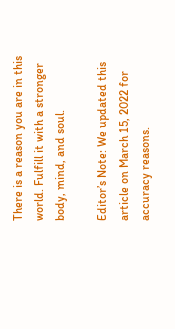There is a reason you are in this world. Fulfill it with a stronger body, mind, and soul.

Editor’s Note: We updated this article on March 15, 2022 for accuracy reasons.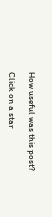How useful was this post?

Click on a star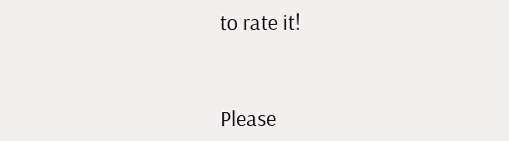to rate it!



Please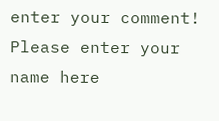enter your comment!
Please enter your name here